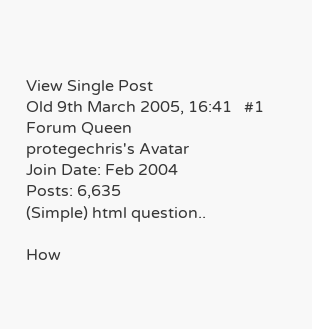View Single Post
Old 9th March 2005, 16:41   #1
Forum Queen
protegechris's Avatar
Join Date: Feb 2004
Posts: 6,635
(Simple) html question..

How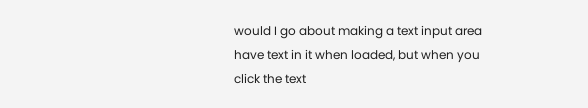would I go about making a text input area have text in it when loaded, but when you click the text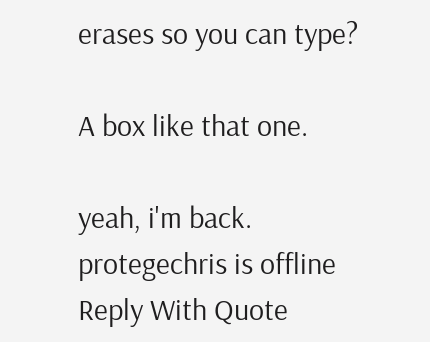erases so you can type?

A box like that one.

yeah, i'm back.
protegechris is offline   Reply With Quote